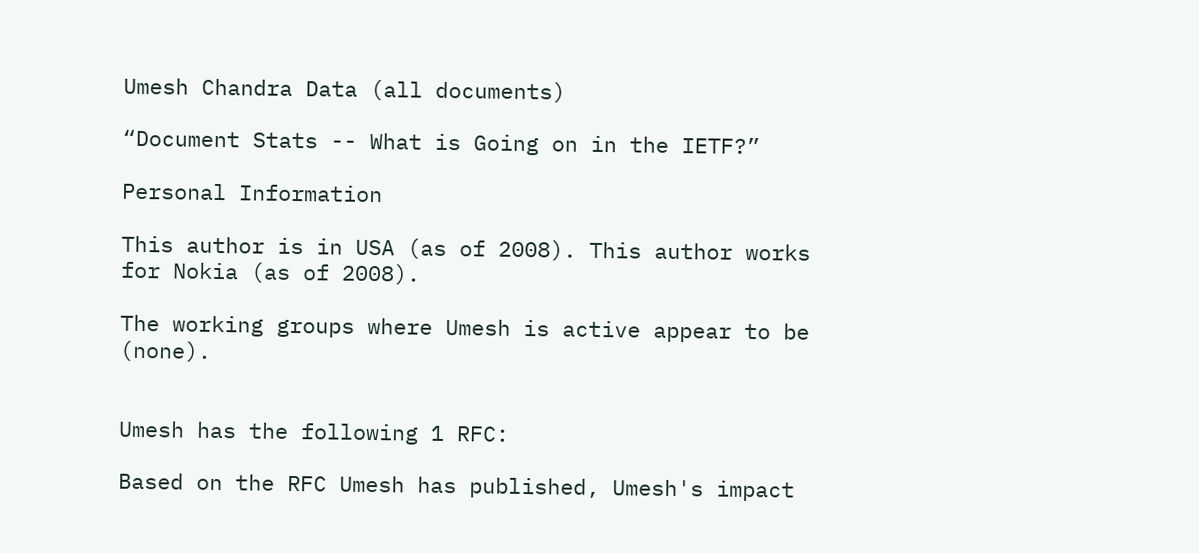Umesh Chandra Data (all documents)

“Document Stats -- What is Going on in the IETF?”

Personal Information

This author is in USA (as of 2008). This author works for Nokia (as of 2008).

The working groups where Umesh is active appear to be (none).


Umesh has the following 1 RFC:

Based on the RFC Umesh has published, Umesh's impact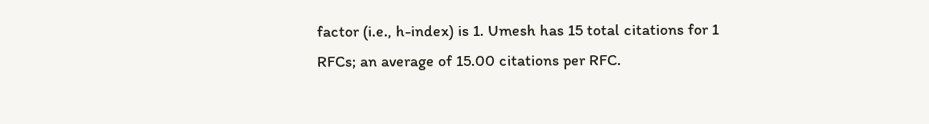factor (i.e., h-index) is 1. Umesh has 15 total citations for 1 RFCs; an average of 15.00 citations per RFC.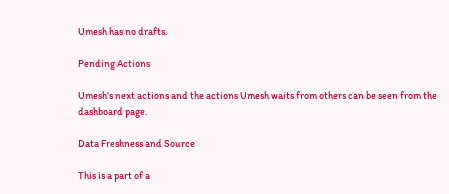Umesh has no drafts.

Pending Actions

Umesh's next actions and the actions Umesh waits from others can be seen from the dashboard page.

Data Freshness and Source

This is a part of a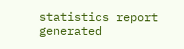statistics report generated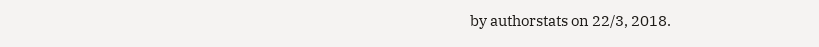by authorstats on 22/3, 2018.